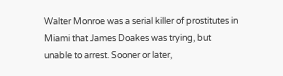Walter Monroe was a serial killer of prostitutes in Miami that James Doakes was trying, but unable to arrest. Sooner or later,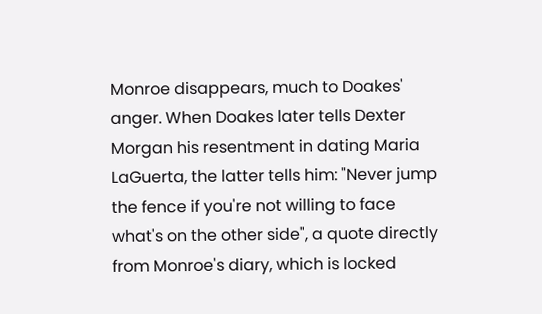Monroe disappears, much to Doakes' anger. When Doakes later tells Dexter Morgan his resentment in dating Maria LaGuerta, the latter tells him: "Never jump the fence if you're not willing to face what's on the other side", a quote directly from Monroe's diary, which is locked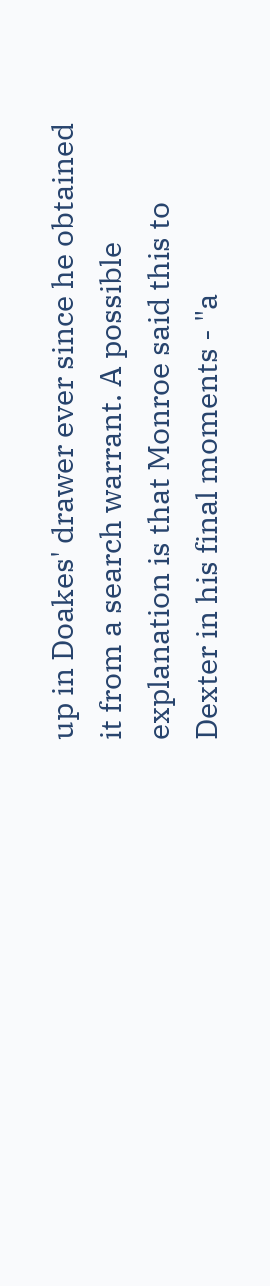up in Doakes' drawer ever since he obtained it from a search warrant. A possible explanation is that Monroe said this to Dexter in his final moments - "a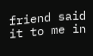friend said it to me in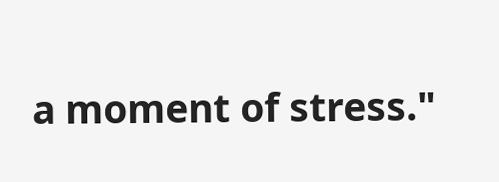a moment of stress."